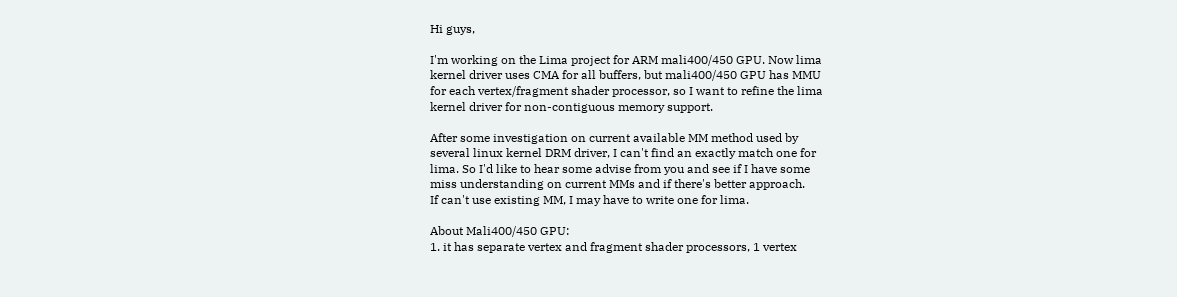Hi guys,

I'm working on the Lima project for ARM mali400/450 GPU. Now lima
kernel driver uses CMA for all buffers, but mali400/450 GPU has MMU
for each vertex/fragment shader processor, so I want to refine the lima
kernel driver for non-contiguous memory support.

After some investigation on current available MM method used by
several linux kernel DRM driver, I can't find an exactly match one for
lima. So I'd like to hear some advise from you and see if I have some
miss understanding on current MMs and if there's better approach.
If can't use existing MM, I may have to write one for lima.

About Mali400/450 GPU:
1. it has separate vertex and fragment shader processors, 1 vertex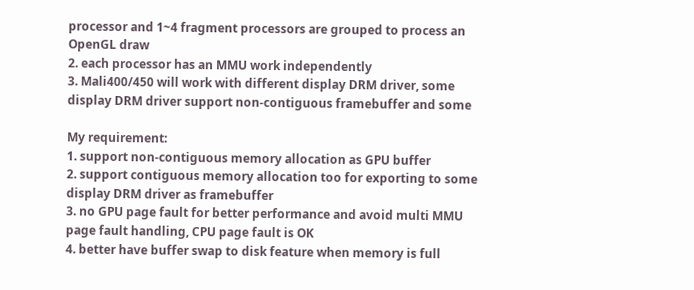processor and 1~4 fragment processors are grouped to process an
OpenGL draw
2. each processor has an MMU work independently
3. Mali400/450 will work with different display DRM driver, some
display DRM driver support non-contiguous framebuffer and some

My requirement:
1. support non-contiguous memory allocation as GPU buffer
2. support contiguous memory allocation too for exporting to some
display DRM driver as framebuffer
3. no GPU page fault for better performance and avoid multi MMU
page fault handling, CPU page fault is OK
4. better have buffer swap to disk feature when memory is full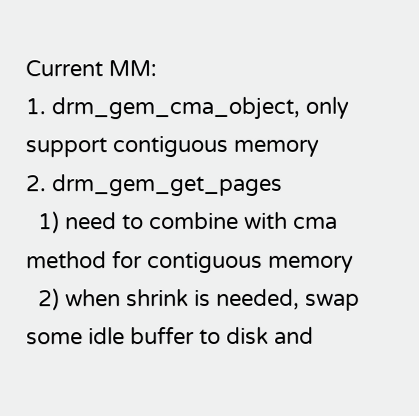Current MM:
1. drm_gem_cma_object, only support contiguous memory
2. drm_gem_get_pages
  1) need to combine with cma method for contiguous memory
  2) when shrink is needed, swap some idle buffer to disk and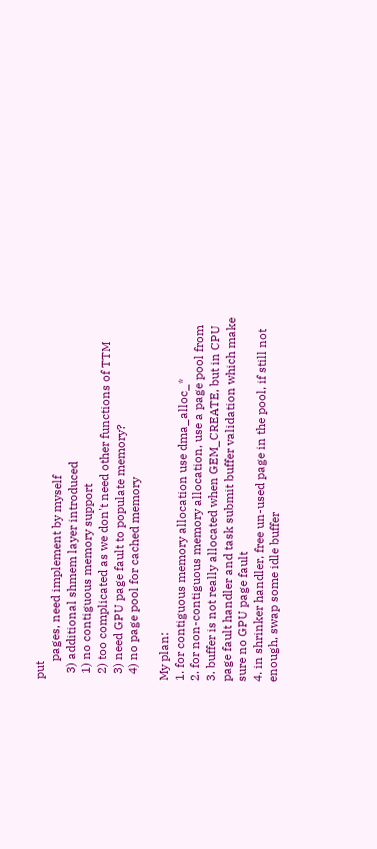put
      pages, need implement by myself
  3) additional shmem layer introduced
  1) no contiguous memory support
  2) too complicated as we don't need other functions of TTM
  3) need GPU page fault to populate memory?
  4) no page pool for cached memory

My plan:
1. for contiguous memory allocation use dma_alloc_*
2. for non-contiguous memory allocation, use a page pool from
3. buffer is not really allocated when GEM_CREATE, but in CPU
page fault handler and task submit buffer validation which make
sure no GPU page fault
4. in shrinker handler, free un-used page in the pool, if still not
enough, swap some idle buffer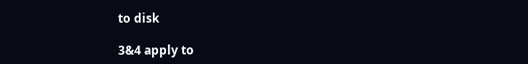to disk

3&4 apply to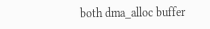both dma_alloc buffer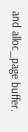and alloc_page buffer.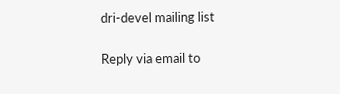dri-devel mailing list

Reply via email to